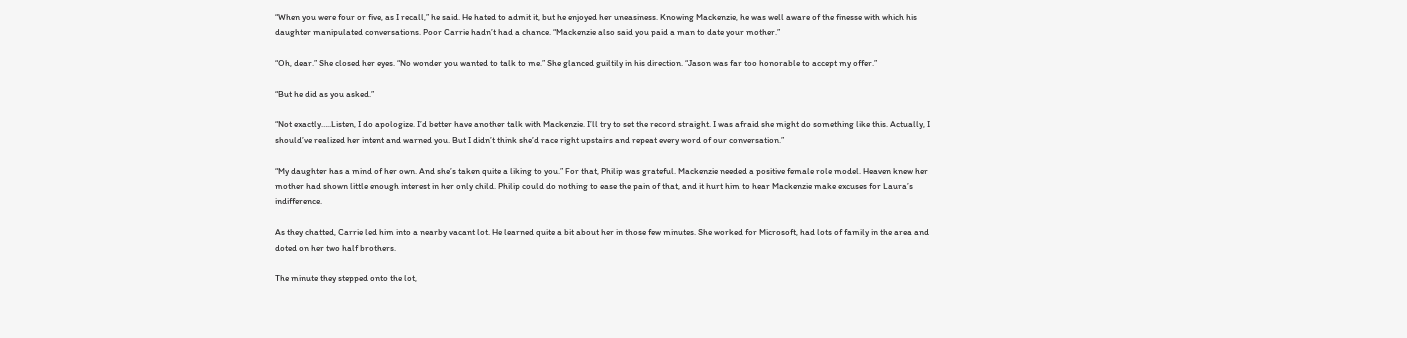“When you were four or five, as I recall,” he said. He hated to admit it, but he enjoyed her uneasiness. Knowing Mackenzie, he was well aware of the finesse with which his daughter manipulated conversations. Poor Carrie hadn’t had a chance. “Mackenzie also said you paid a man to date your mother.”

“Oh, dear.” She closed her eyes. “No wonder you wanted to talk to me.” She glanced guiltily in his direction. “Jason was far too honorable to accept my offer.”

“But he did as you asked.”

“Not exactly…..Listen, I do apologize. I’d better have another talk with Mackenzie. I’ll try to set the record straight. I was afraid she might do something like this. Actually, I should’ve realized her intent and warned you. But I didn’t think she’d race right upstairs and repeat every word of our conversation.”

“My daughter has a mind of her own. And she’s taken quite a liking to you.” For that, Philip was grateful. Mackenzie needed a positive female role model. Heaven knew her mother had shown little enough interest in her only child. Philip could do nothing to ease the pain of that, and it hurt him to hear Mackenzie make excuses for Laura’s indifference.

As they chatted, Carrie led him into a nearby vacant lot. He learned quite a bit about her in those few minutes. She worked for Microsoft, had lots of family in the area and doted on her two half brothers.

The minute they stepped onto the lot,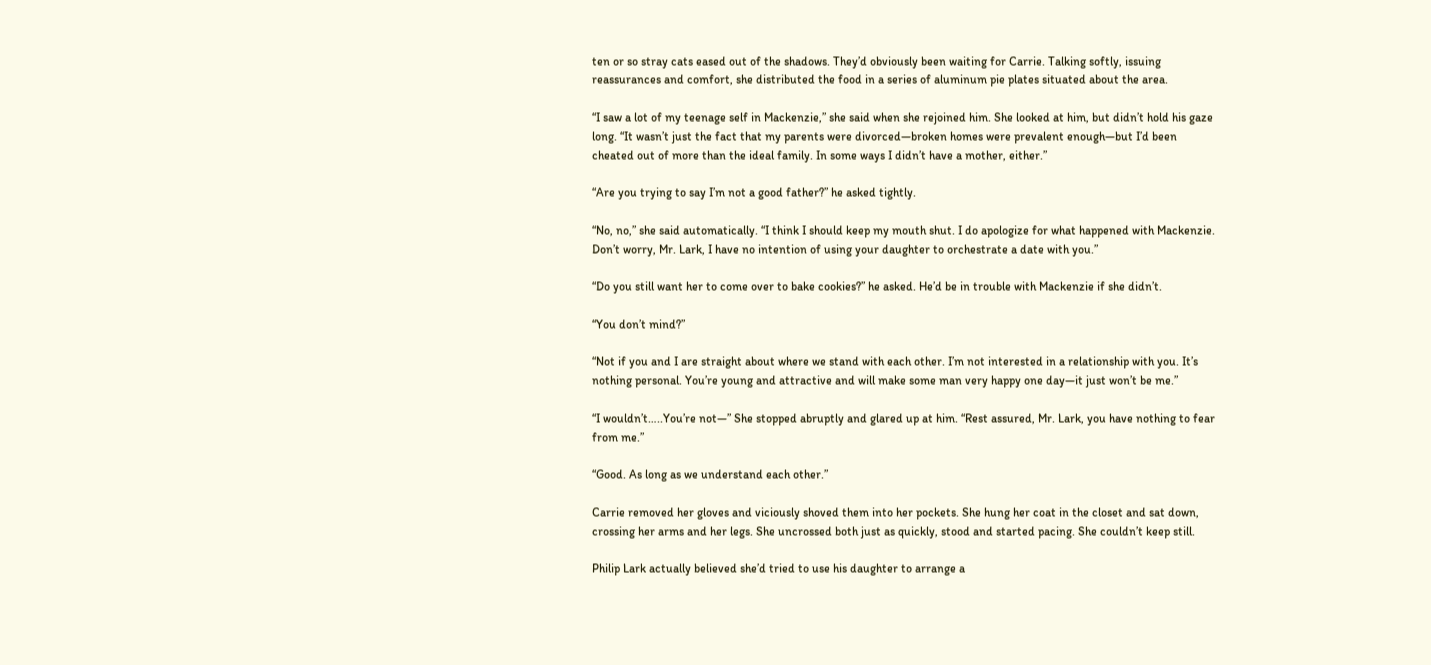ten or so stray cats eased out of the shadows. They’d obviously been waiting for Carrie. Talking softly, issuing reassurances and comfort, she distributed the food in a series of aluminum pie plates situated about the area.

“I saw a lot of my teenage self in Mackenzie,” she said when she rejoined him. She looked at him, but didn’t hold his gaze long. “It wasn’t just the fact that my parents were divorced—broken homes were prevalent enough—but I’d been cheated out of more than the ideal family. In some ways I didn’t have a mother, either.”

“Are you trying to say I’m not a good father?” he asked tightly.

“No, no,” she said automatically. “I think I should keep my mouth shut. I do apologize for what happened with Mackenzie. Don’t worry, Mr. Lark, I have no intention of using your daughter to orchestrate a date with you.”

“Do you still want her to come over to bake cookies?” he asked. He’d be in trouble with Mackenzie if she didn’t.

“You don’t mind?”

“Not if you and I are straight about where we stand with each other. I’m not interested in a relationship with you. It’s nothing personal. You’re young and attractive and will make some man very happy one day—it just won’t be me.”

“I wouldn’t…..You’re not—” She stopped abruptly and glared up at him. “Rest assured, Mr. Lark, you have nothing to fear from me.”

“Good. As long as we understand each other.”

Carrie removed her gloves and viciously shoved them into her pockets. She hung her coat in the closet and sat down, crossing her arms and her legs. She uncrossed both just as quickly, stood and started pacing. She couldn’t keep still.

Philip Lark actually believed she’d tried to use his daughter to arrange a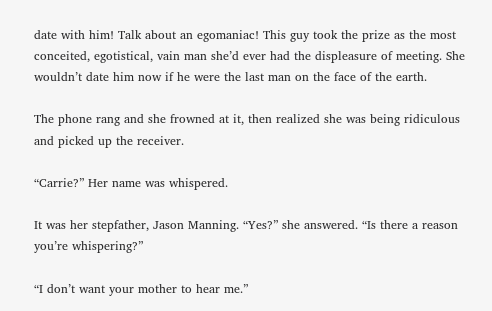date with him! Talk about an egomaniac! This guy took the prize as the most conceited, egotistical, vain man she’d ever had the displeasure of meeting. She wouldn’t date him now if he were the last man on the face of the earth.

The phone rang and she frowned at it, then realized she was being ridiculous and picked up the receiver.

“Carrie?” Her name was whispered.

It was her stepfather, Jason Manning. “Yes?” she answered. “Is there a reason you’re whispering?”

“I don’t want your mother to hear me.”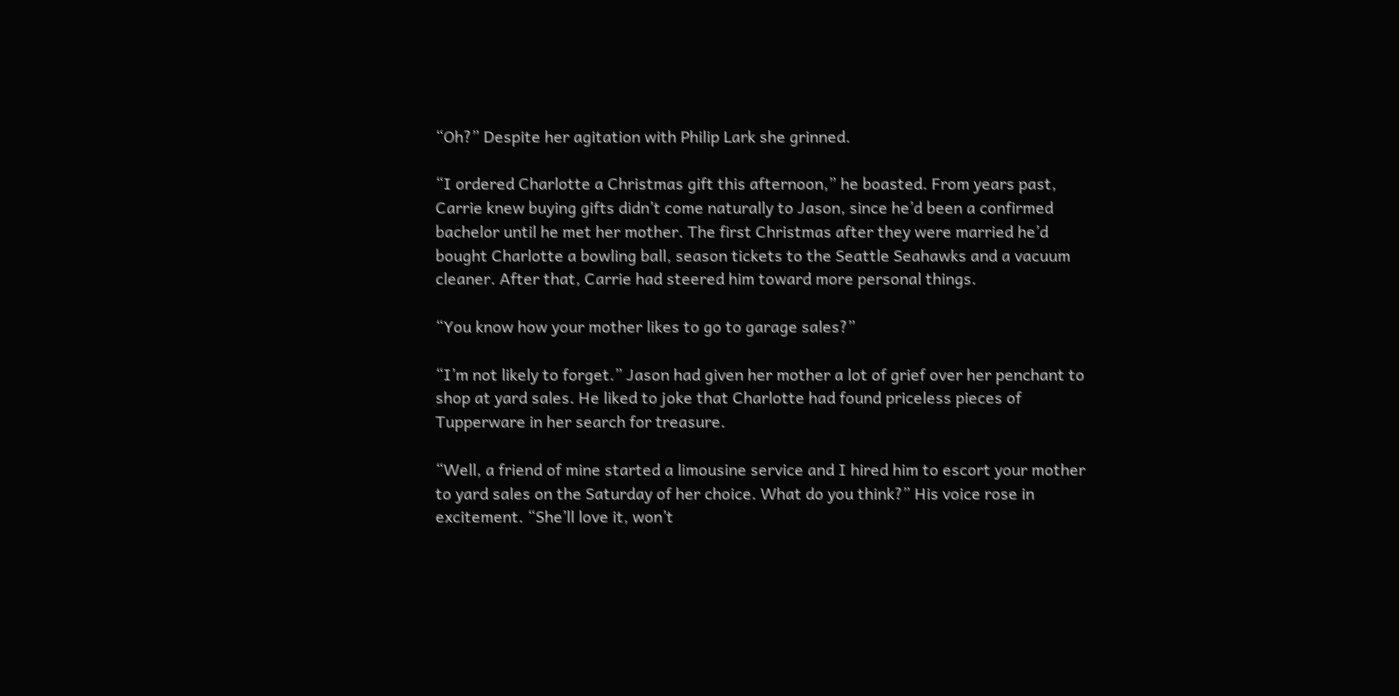“Oh?” Despite her agitation with Philip Lark she grinned.

“I ordered Charlotte a Christmas gift this afternoon,” he boasted. From years past, Carrie knew buying gifts didn’t come naturally to Jason, since he’d been a confirmed bachelor until he met her mother. The first Christmas after they were married he’d bought Charlotte a bowling ball, season tickets to the Seattle Seahawks and a vacuum cleaner. After that, Carrie had steered him toward more personal things.

“You know how your mother likes to go to garage sales?”

“I’m not likely to forget.” Jason had given her mother a lot of grief over her penchant to shop at yard sales. He liked to joke that Charlotte had found priceless pieces of Tupperware in her search for treasure.

“Well, a friend of mine started a limousine service and I hired him to escort your mother to yard sales on the Saturday of her choice. What do you think?” His voice rose in excitement. “She’ll love it, won’t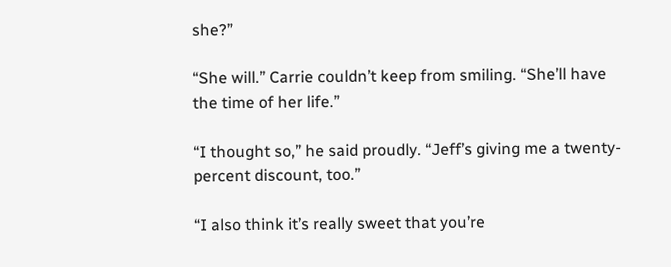she?”

“She will.” Carrie couldn’t keep from smiling. “She’ll have the time of her life.”

“I thought so,” he said proudly. “Jeff’s giving me a twenty-percent discount, too.”

“I also think it’s really sweet that you’re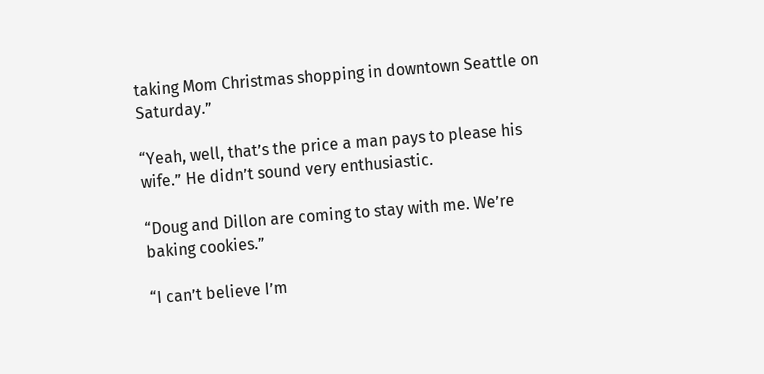taking Mom Christmas shopping in downtown Seattle on Saturday.”

“Yeah, well, that’s the price a man pays to please his wife.” He didn’t sound very enthusiastic.

“Doug and Dillon are coming to stay with me. We’re baking cookies.”

“I can’t believe I’m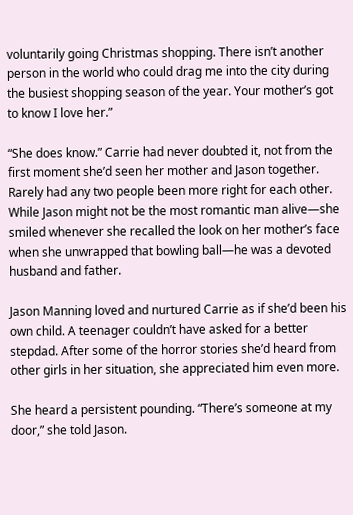voluntarily going Christmas shopping. There isn’t another person in the world who could drag me into the city during the busiest shopping season of the year. Your mother’s got to know I love her.”

“She does know.” Carrie had never doubted it, not from the first moment she’d seen her mother and Jason together. Rarely had any two people been more right for each other. While Jason might not be the most romantic man alive—she smiled whenever she recalled the look on her mother’s face when she unwrapped that bowling ball—he was a devoted husband and father.

Jason Manning loved and nurtured Carrie as if she’d been his own child. A teenager couldn’t have asked for a better stepdad. After some of the horror stories she’d heard from other girls in her situation, she appreciated him even more.

She heard a persistent pounding. “There’s someone at my door,” she told Jason.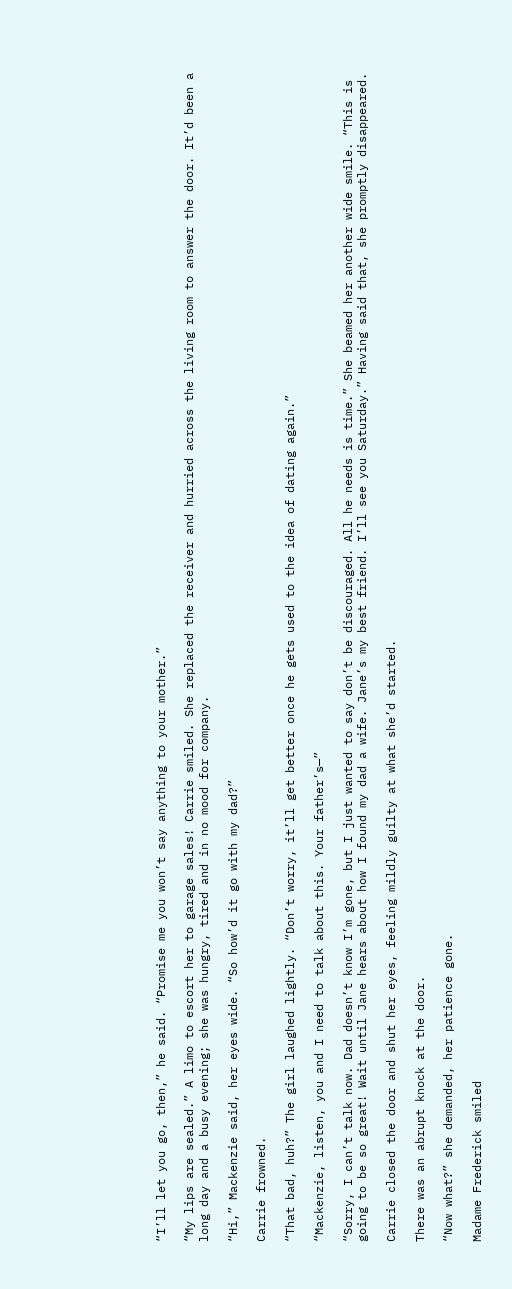“I’ll let you go, then,” he said. “Promise me you won’t say anything to your mother.”

“My lips are sealed.” A limo to escort her to garage sales! Carrie smiled. She replaced the receiver and hurried across the living room to answer the door. It’d been a long day and a busy evening; she was hungry, tired and in no mood for company.

“Hi,” Mackenzie said, her eyes wide. “So how’d it go with my dad?”

Carrie frowned.

“That bad, huh?” The girl laughed lightly. “Don’t worry, it’ll get better once he gets used to the idea of dating again.”

“Mackenzie, listen, you and I need to talk about this. Your father’s—”

“Sorry, I can’t talk now. Dad doesn’t know I’m gone, but I just wanted to say don’t be discouraged. All he needs is time.” She beamed her another wide smile. “This is going to be so great! Wait until Jane hears about how I found my dad a wife. Jane’s my best friend. I’ll see you Saturday.” Having said that, she promptly disappeared.

Carrie closed the door and shut her eyes, feeling mildly guilty at what she’d started.

There was an abrupt knock at the door.

“Now what?” she demanded, her patience gone.

Madame Frederick smiled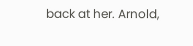back at her. Arnold,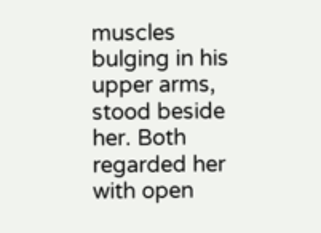muscles bulging in his upper arms, stood beside her. Both regarded her with open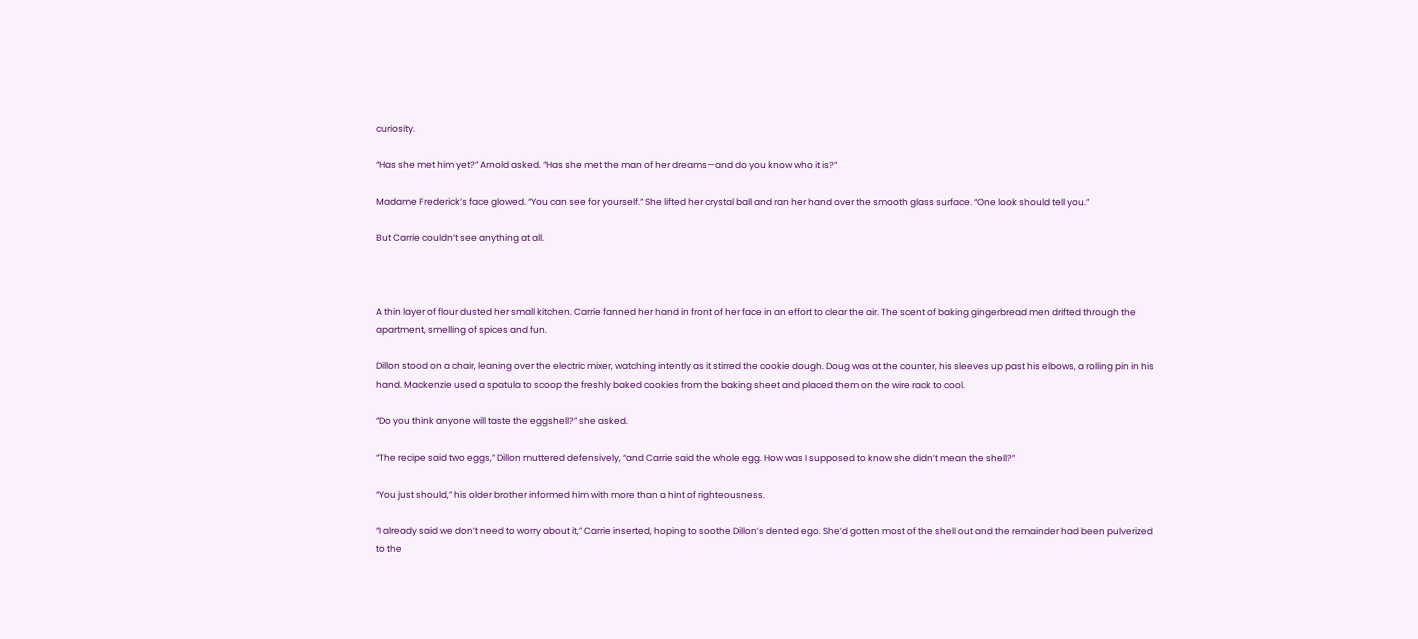curiosity.

“Has she met him yet?” Arnold asked. “Has she met the man of her dreams—and do you know who it is?”

Madame Frederick’s face glowed. “You can see for yourself.” She lifted her crystal ball and ran her hand over the smooth glass surface. “One look should tell you.”

But Carrie couldn’t see anything at all.



A thin layer of flour dusted her small kitchen. Carrie fanned her hand in front of her face in an effort to clear the air. The scent of baking gingerbread men drifted through the apartment, smelling of spices and fun.

Dillon stood on a chair, leaning over the electric mixer, watching intently as it stirred the cookie dough. Doug was at the counter, his sleeves up past his elbows, a rolling pin in his hand. Mackenzie used a spatula to scoop the freshly baked cookies from the baking sheet and placed them on the wire rack to cool.

“Do you think anyone will taste the eggshell?” she asked.

“The recipe said two eggs,” Dillon muttered defensively, “and Carrie said the whole egg. How was I supposed to know she didn’t mean the shell?”

“You just should,” his older brother informed him with more than a hint of righteousness.

“I already said we don’t need to worry about it,” Carrie inserted, hoping to soothe Dillon’s dented ego. She’d gotten most of the shell out and the remainder had been pulverized to the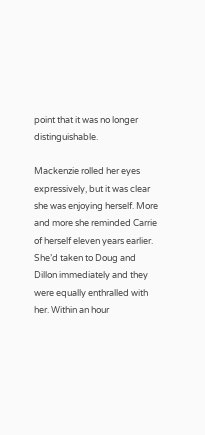point that it was no longer distinguishable.

Mackenzie rolled her eyes expressively, but it was clear she was enjoying herself. More and more she reminded Carrie of herself eleven years earlier. She’d taken to Doug and Dillon immediately and they were equally enthralled with her. Within an hour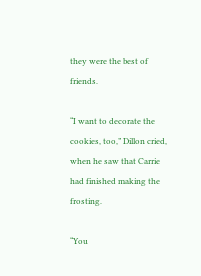they were the best of friends.

“I want to decorate the cookies, too,” Dillon cried, when he saw that Carrie had finished making the frosting.

“You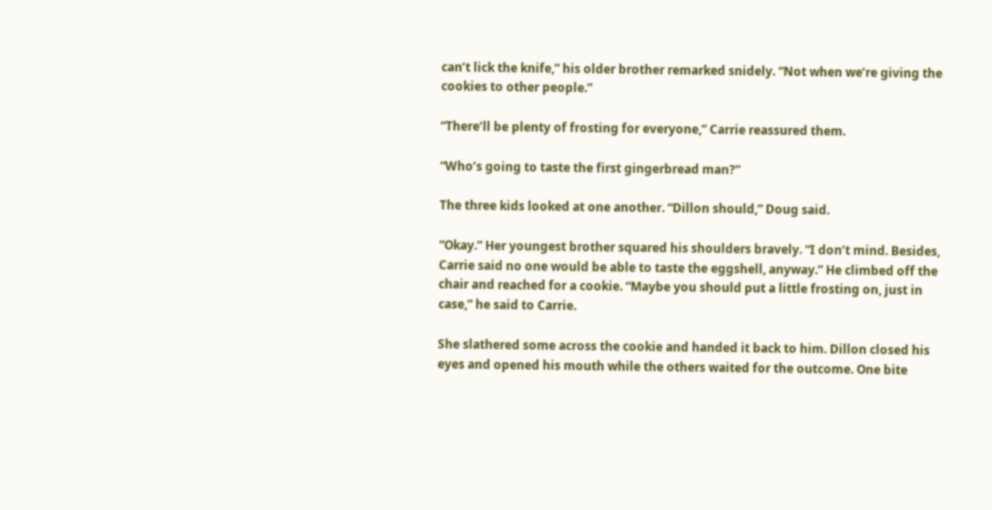can’t lick the knife,” his older brother remarked snidely. “Not when we’re giving the cookies to other people.”

“There’ll be plenty of frosting for everyone,” Carrie reassured them.

“Who’s going to taste the first gingerbread man?”

The three kids looked at one another. “Dillon should,” Doug said.

“Okay.” Her youngest brother squared his shoulders bravely. “I don’t mind. Besides, Carrie said no one would be able to taste the eggshell, anyway.” He climbed off the chair and reached for a cookie. “Maybe you should put a little frosting on, just in case,” he said to Carrie.

She slathered some across the cookie and handed it back to him. Dillon closed his eyes and opened his mouth while the others waited for the outcome. One bite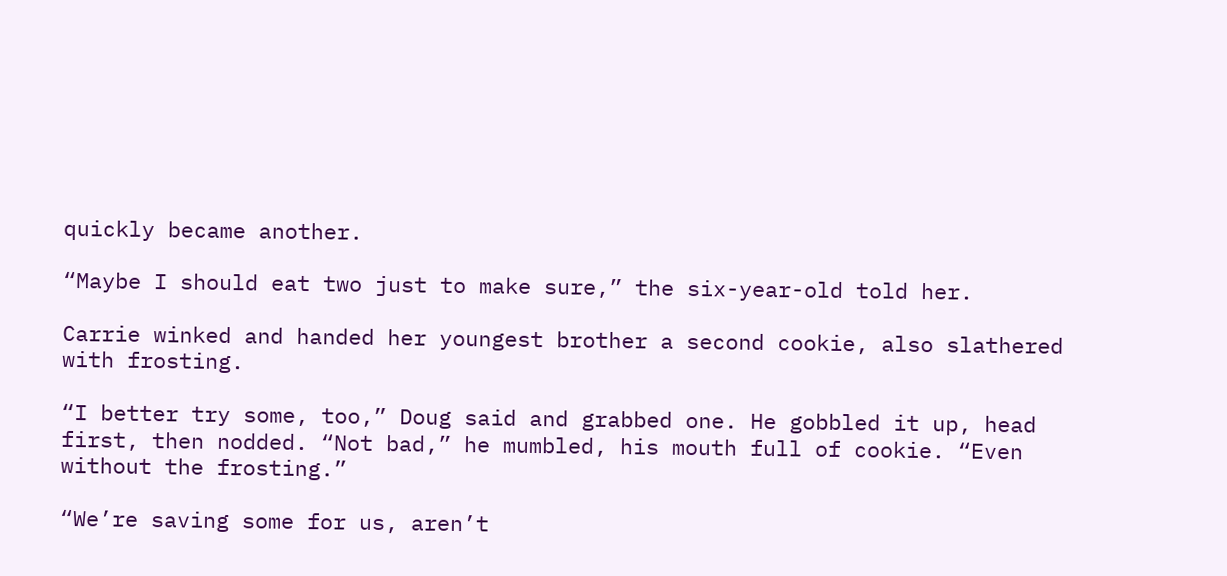quickly became another.

“Maybe I should eat two just to make sure,” the six-year-old told her.

Carrie winked and handed her youngest brother a second cookie, also slathered with frosting.

“I better try some, too,” Doug said and grabbed one. He gobbled it up, head first, then nodded. “Not bad,” he mumbled, his mouth full of cookie. “Even without the frosting.”

“We’re saving some for us, aren’t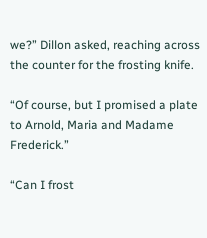we?” Dillon asked, reaching across the counter for the frosting knife.

“Of course, but I promised a plate to Arnold, Maria and Madame Frederick.”

“Can I frost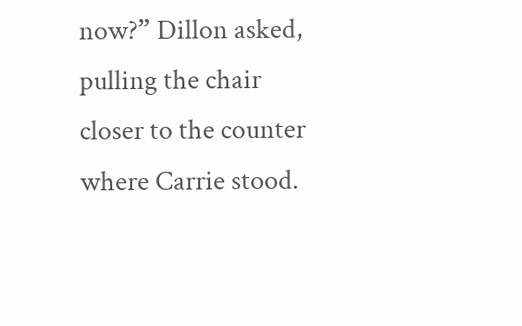now?” Dillon asked, pulling the chair closer to the counter where Carrie stood.